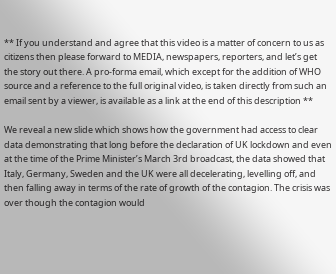** If you understand and agree that this video is a matter of concern to us as citizens then please forward to MEDIA, newspapers, reporters, and let’s get the story out there. A pro-forma email, which except for the addition of WHO source and a reference to the full original video, is taken directly from such an email sent by a viewer, is available as a link at the end of this description **

We reveal a new slide which shows how the government had access to clear data demonstrating that long before the declaration of UK lockdown and even at the time of the Prime Minister’s March 3rd broadcast, the data showed that Italy, Germany, Sweden and the UK were all decelerating, levelling off, and then falling away in terms of the rate of growth of the contagion. The crisis was over though the contagion would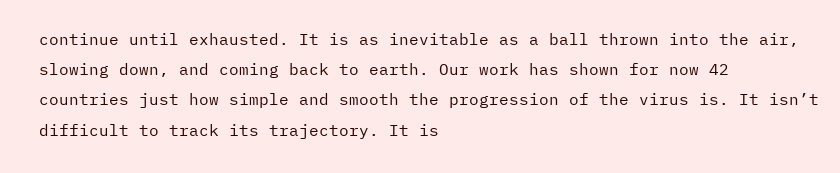continue until exhausted. It is as inevitable as a ball thrown into the air, slowing down, and coming back to earth. Our work has shown for now 42 countries just how simple and smooth the progression of the virus is. It isn’t difficult to track its trajectory. It is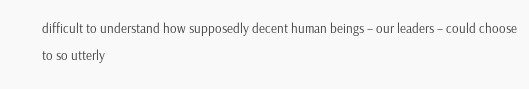difficult to understand how supposedly decent human beings – our leaders – could choose to so utterly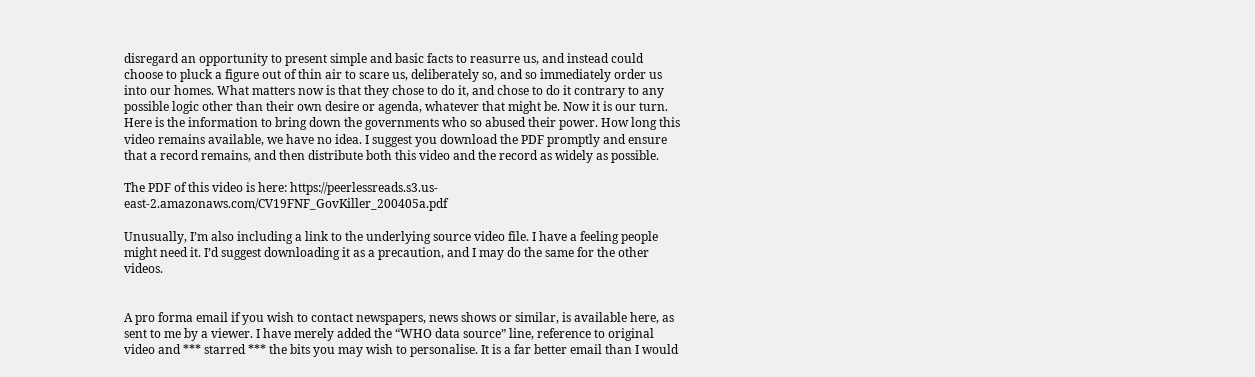disregard an opportunity to present simple and basic facts to reasurre us, and instead could choose to pluck a figure out of thin air to scare us, deliberately so, and so immediately order us into our homes. What matters now is that they chose to do it, and chose to do it contrary to any possible logic other than their own desire or agenda, whatever that might be. Now it is our turn. Here is the information to bring down the governments who so abused their power. How long this video remains available, we have no idea. I suggest you download the PDF promptly and ensure that a record remains, and then distribute both this video and the record as widely as possible.

The PDF of this video is here: https://peerlessreads.s3.us-east-2.amazonaws.com/CV19FNF_GovKiller_200405a.pdf

Unusually, I’m also including a link to the underlying source video file. I have a feeling people might need it. I’d suggest downloading it as a precaution, and I may do the same for the other videos.


A pro forma email if you wish to contact newspapers, news shows or similar, is available here, as sent to me by a viewer. I have merely added the “WHO data source” line, reference to original video and *** starred *** the bits you may wish to personalise. It is a far better email than I would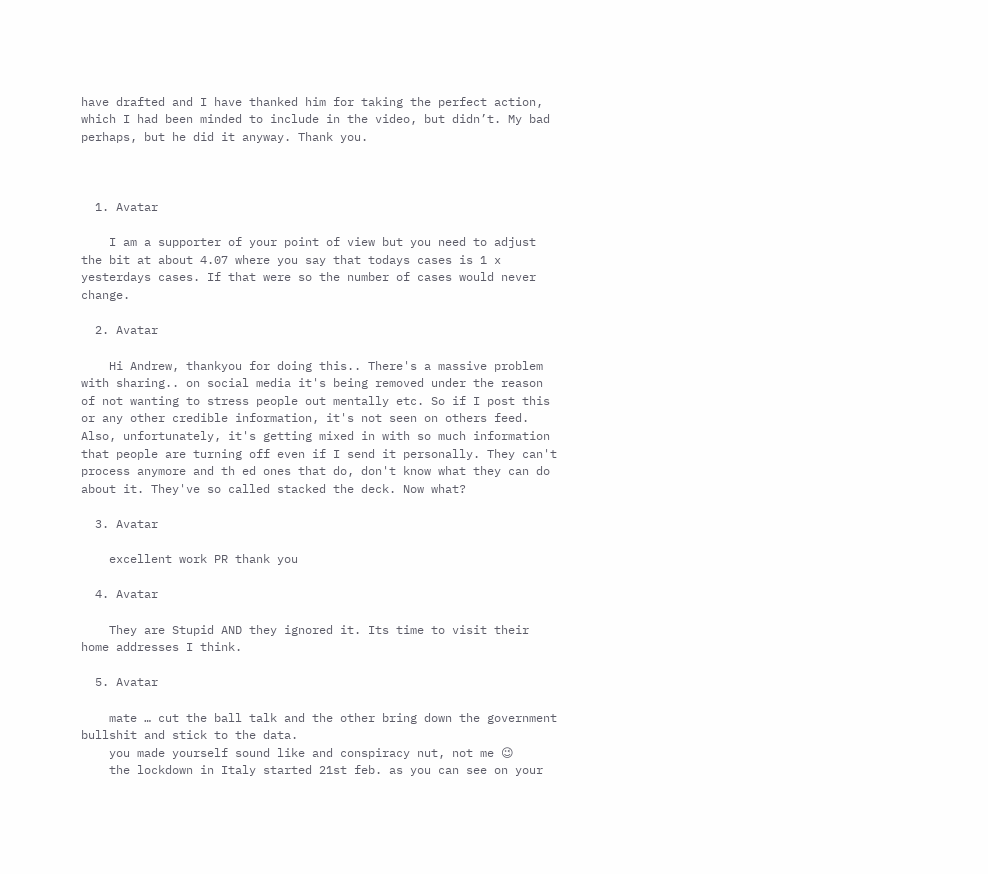have drafted and I have thanked him for taking the perfect action, which I had been minded to include in the video, but didn’t. My bad perhaps, but he did it anyway. Thank you.



  1. Avatar

    I am a supporter of your point of view but you need to adjust the bit at about 4.07 where you say that todays cases is 1 x yesterdays cases. If that were so the number of cases would never change.

  2. Avatar

    Hi Andrew, thankyou for doing this.. There's a massive problem with sharing.. on social media it's being removed under the reason of not wanting to stress people out mentally etc. So if I post this or any other credible information, it's not seen on others feed. Also, unfortunately, it's getting mixed in with so much information that people are turning off even if I send it personally. They can't process anymore and th ed ones that do, don't know what they can do about it. They've so called stacked the deck. Now what?

  3. Avatar

    excellent work PR thank you

  4. Avatar

    They are Stupid AND they ignored it. Its time to visit their home addresses I think.

  5. Avatar

    mate … cut the ball talk and the other bring down the government bullshit and stick to the data.
    you made yourself sound like and conspiracy nut, not me 😉
    the lockdown in Italy started 21st feb. as you can see on your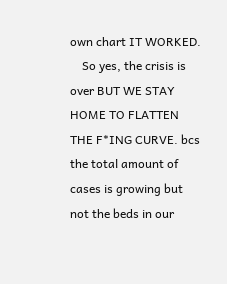own chart IT WORKED.
    So yes, the crisis is over BUT WE STAY HOME TO FLATTEN THE F*ING CURVE. bcs the total amount of cases is growing but not the beds in our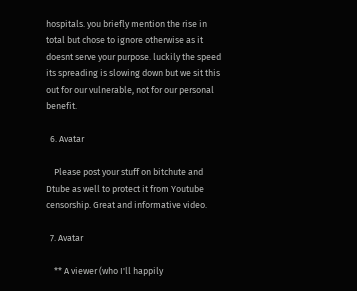hospitals. you briefly mention the rise in total but chose to ignore otherwise as it doesnt serve your purpose. luckily the speed its spreading is slowing down but we sit this out for our vulnerable, not for our personal benefit.

  6. Avatar

    Please post your stuff on bitchute and Dtube as well to protect it from Youtube censorship. Great and informative video.

  7. Avatar

    ** A viewer (who I'll happily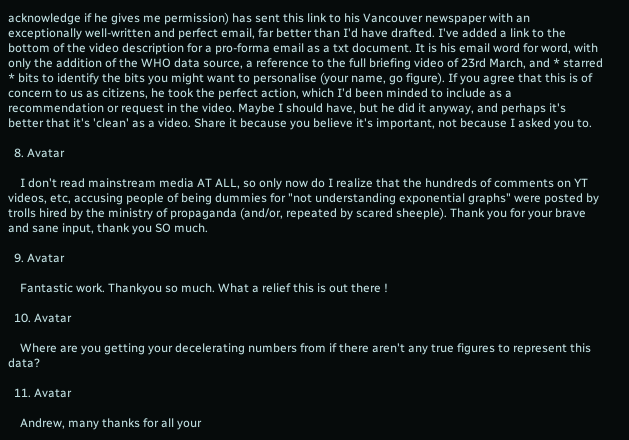acknowledge if he gives me permission) has sent this link to his Vancouver newspaper with an exceptionally well-written and perfect email, far better than I'd have drafted. I've added a link to the bottom of the video description for a pro-forma email as a txt document. It is his email word for word, with only the addition of the WHO data source, a reference to the full briefing video of 23rd March, and * starred * bits to identify the bits you might want to personalise (your name, go figure). If you agree that this is of concern to us as citizens, he took the perfect action, which I'd been minded to include as a recommendation or request in the video. Maybe I should have, but he did it anyway, and perhaps it's better that it's 'clean' as a video. Share it because you believe it's important, not because I asked you to.

  8. Avatar

    I don't read mainstream media AT ALL, so only now do I realize that the hundreds of comments on YT videos, etc, accusing people of being dummies for "not understanding exponential graphs" were posted by trolls hired by the ministry of propaganda (and/or, repeated by scared sheeple). Thank you for your brave and sane input, thank you SO much.

  9. Avatar

    Fantastic work. Thankyou so much. What a relief this is out there !

  10. Avatar

    Where are you getting your decelerating numbers from if there aren't any true figures to represent this data?

  11. Avatar

    Andrew, many thanks for all your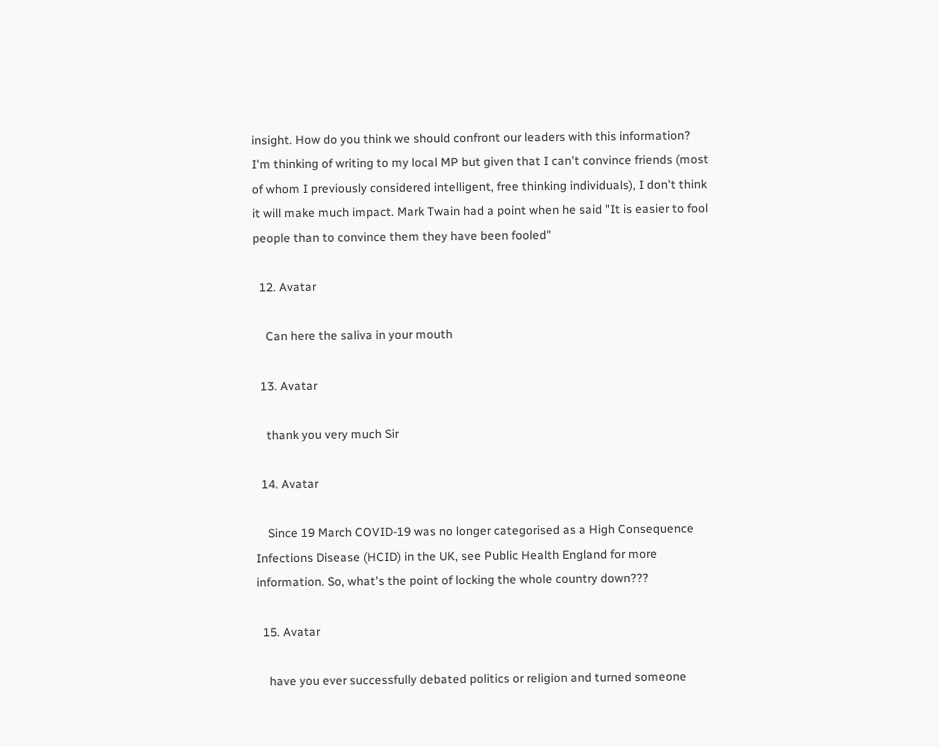insight. How do you think we should confront our leaders with this information? I'm thinking of writing to my local MP but given that I can't convince friends (most of whom I previously considered intelligent, free thinking individuals), I don't think it will make much impact. Mark Twain had a point when he said "It is easier to fool people than to convince them they have been fooled"

  12. Avatar

    Can here the saliva in your mouth

  13. Avatar

    thank you very much Sir

  14. Avatar

    Since 19 March COVID-19 was no longer categorised as a High Consequence Infections Disease (HCID) in the UK, see Public Health England for more information. So, what's the point of locking the whole country down???

  15. Avatar

    have you ever successfully debated politics or religion and turned someone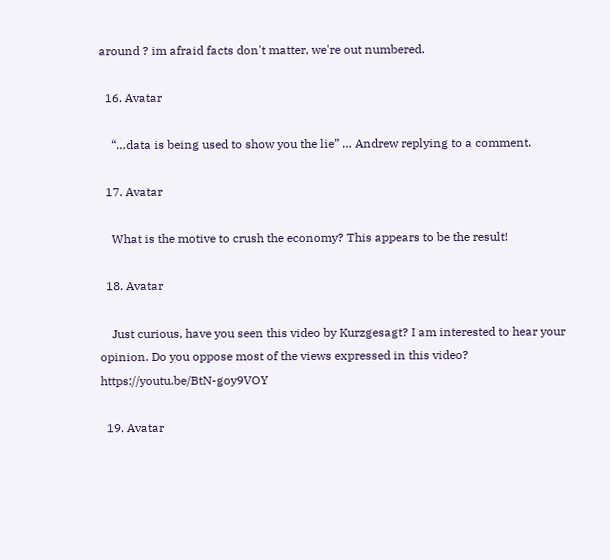around ? im afraid facts don't matter, we're out numbered.

  16. Avatar

    “…data is being used to show you the lie” … Andrew replying to a comment.

  17. Avatar

    What is the motive to crush the economy? This appears to be the result!

  18. Avatar

    Just curious, have you seen this video by Kurzgesagt? I am interested to hear your opinion. Do you oppose most of the views expressed in this video? https://youtu.be/BtN-goy9VOY

  19. Avatar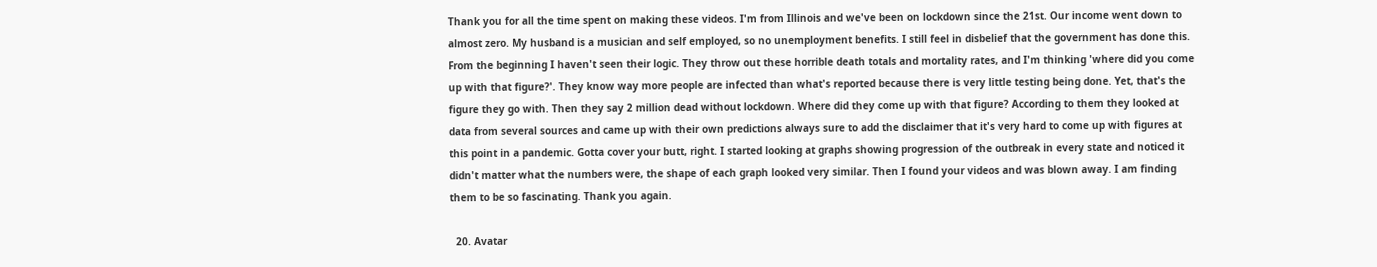Thank you for all the time spent on making these videos. I'm from Illinois and we've been on lockdown since the 21st. Our income went down to almost zero. My husband is a musician and self employed, so no unemployment benefits. I still feel in disbelief that the government has done this. From the beginning I haven't seen their logic. They throw out these horrible death totals and mortality rates, and I'm thinking 'where did you come up with that figure?'. They know way more people are infected than what's reported because there is very little testing being done. Yet, that's the figure they go with. Then they say 2 million dead without lockdown. Where did they come up with that figure? According to them they looked at data from several sources and came up with their own predictions always sure to add the disclaimer that it's very hard to come up with figures at this point in a pandemic. Gotta cover your butt, right. I started looking at graphs showing progression of the outbreak in every state and noticed it didn't matter what the numbers were, the shape of each graph looked very similar. Then I found your videos and was blown away. I am finding them to be so fascinating. Thank you again.

  20. Avatar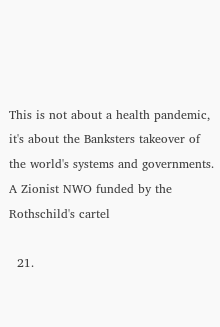This is not about a health pandemic, it's about the Banksters takeover of the world's systems and governments. A Zionist NWO funded by the Rothschild's cartel

  21.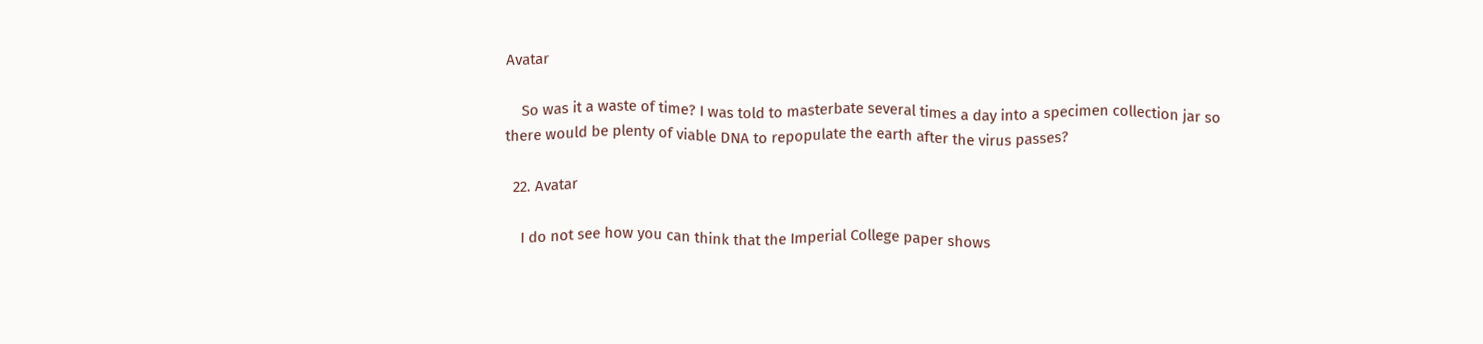Avatar

    So was it a waste of time? I was told to masterbate several times a day into a specimen collection jar so there would be plenty of viable DNA to repopulate the earth after the virus passes?

  22. Avatar

    I do not see how you can think that the Imperial College paper shows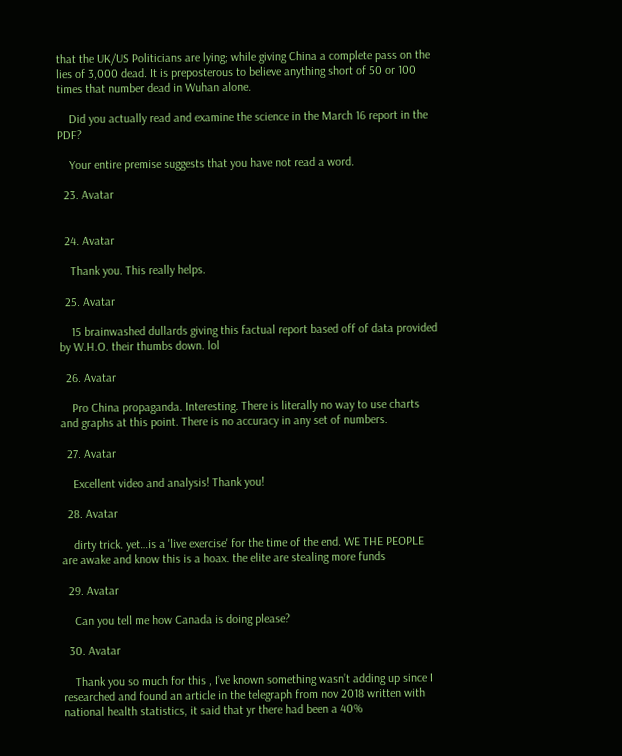that the UK/US Politicians are lying; while giving China a complete pass on the lies of 3,000 dead. It is preposterous to believe anything short of 50 or 100 times that number dead in Wuhan alone.

    Did you actually read and examine the science in the March 16 report in the PDF?

    Your entire premise suggests that you have not read a word.

  23. Avatar


  24. Avatar

    Thank you. This really helps.

  25. Avatar

    15 brainwashed dullards giving this factual report based off of data provided by W.H.O. their thumbs down. lol

  26. Avatar

    Pro China propaganda. Interesting. There is literally no way to use charts and graphs at this point. There is no accuracy in any set of numbers.

  27. Avatar

    Excellent video and analysis! Thank you!

  28. Avatar

    dirty trick. yet…is a 'live exercise' for the time of the end. WE THE PEOPLE are awake and know this is a hoax. the elite are stealing more funds

  29. Avatar

    Can you tell me how Canada is doing please?

  30. Avatar

    Thank you so much for this , I’ve known something wasn’t adding up since I researched and found an article in the telegraph from nov 2018 written with national health statistics, it said that yr there had been a 40%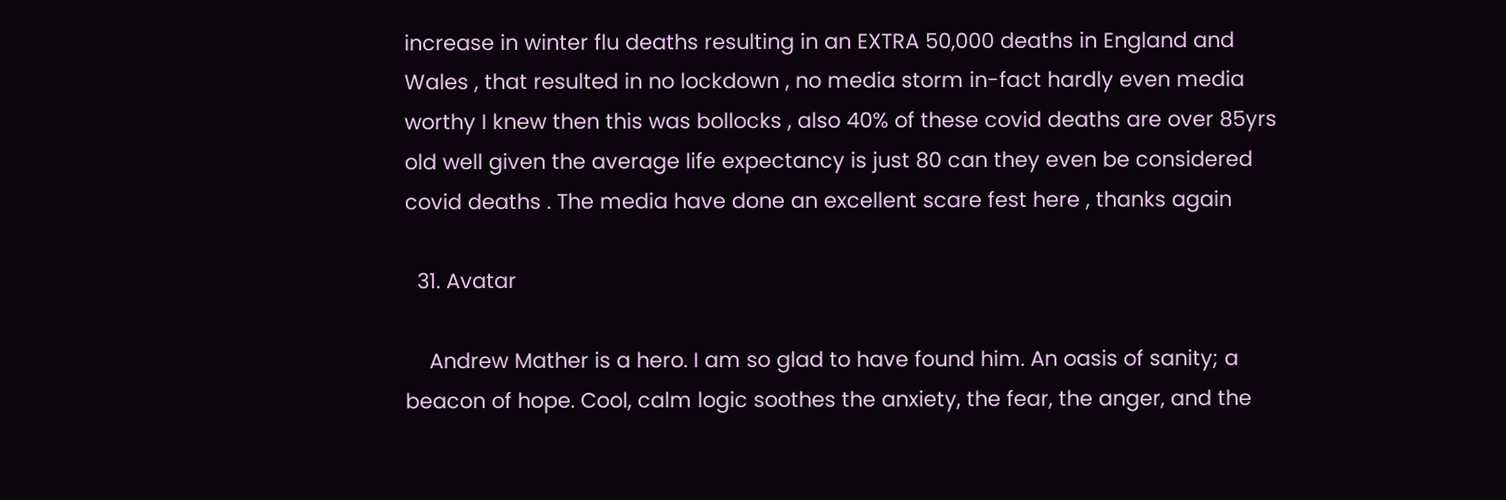increase in winter flu deaths resulting in an EXTRA 50,000 deaths in England and Wales , that resulted in no lockdown , no media storm in-fact hardly even media worthy I knew then this was bollocks , also 40% of these covid deaths are over 85yrs old well given the average life expectancy is just 80 can they even be considered covid deaths . The media have done an excellent scare fest here , thanks again

  31. Avatar

    Andrew Mather is a hero. I am so glad to have found him. An oasis of sanity; a beacon of hope. Cool, calm logic soothes the anxiety, the fear, the anger, and the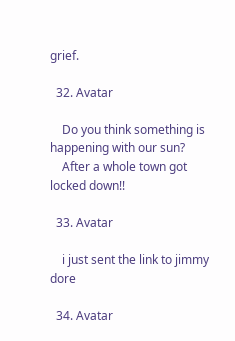grief.

  32. Avatar

    Do you think something is happening with our sun?
    After a whole town got locked down!!

  33. Avatar

    i just sent the link to jimmy dore

  34. Avatar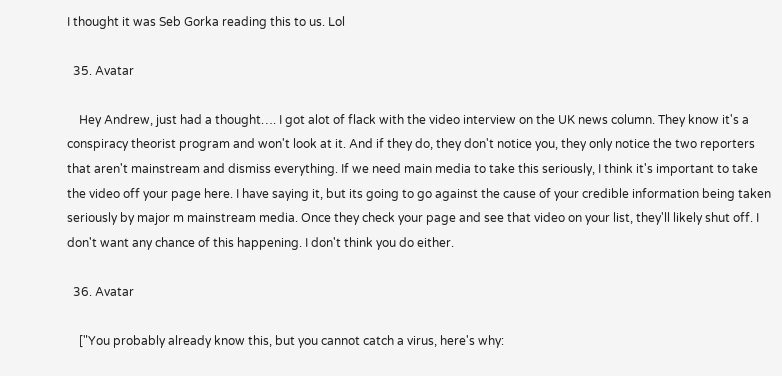I thought it was Seb Gorka reading this to us. Lol

  35. Avatar

    Hey Andrew, just had a thought…. I got alot of flack with the video interview on the UK news column. They know it's a conspiracy theorist program and won't look at it. And if they do, they don't notice you, they only notice the two reporters that aren't mainstream and dismiss everything. If we need main media to take this seriously, I think it's important to take the video off your page here. I have saying it, but its going to go against the cause of your credible information being taken seriously by major m mainstream media. Once they check your page and see that video on your list, they'll likely shut off. I don't want any chance of this happening. I don't think you do either.

  36. Avatar

    ["You probably already know this, but you cannot catch a virus, here's why: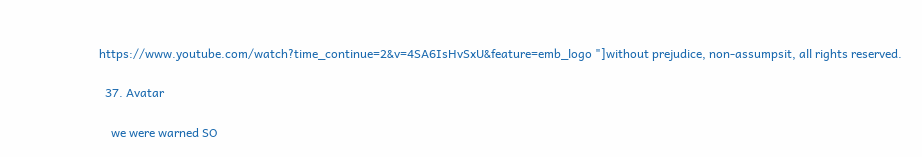https://www.youtube.com/watch?time_continue=2&v=4SA6IsHvSxU&feature=emb_logo "]without prejudice, non-assumpsit, all rights reserved.

  37. Avatar

    we were warned SO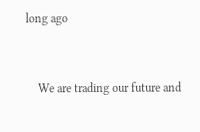long ago


    We are trading our future and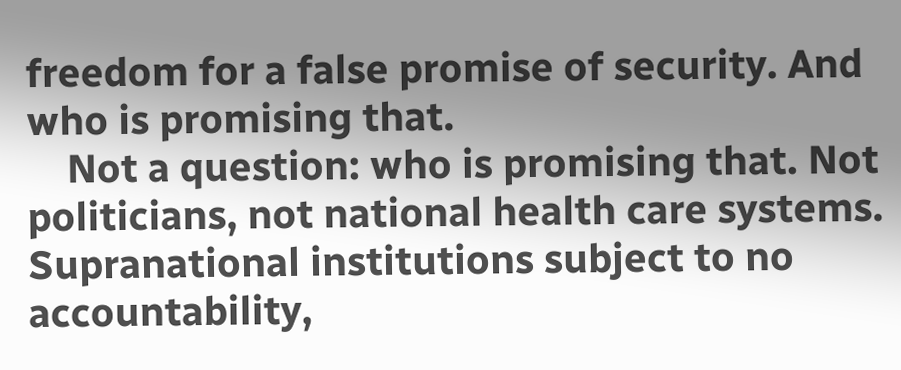freedom for a false promise of security. And who is promising that.
    Not a question: who is promising that. Not politicians, not national health care systems. Supranational institutions subject to no accountability,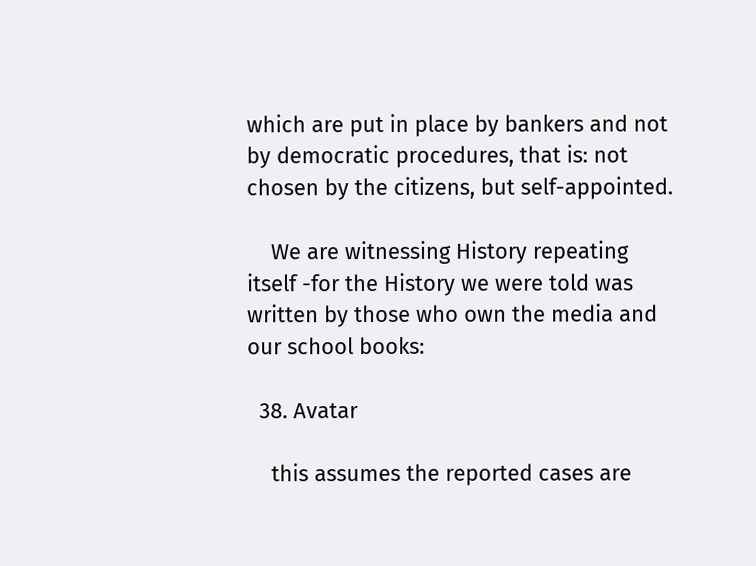which are put in place by bankers and not by democratic procedures, that is: not chosen by the citizens, but self-appointed.

    We are witnessing History repeating itself -for the History we were told was written by those who own the media and our school books:

  38. Avatar

    this assumes the reported cases are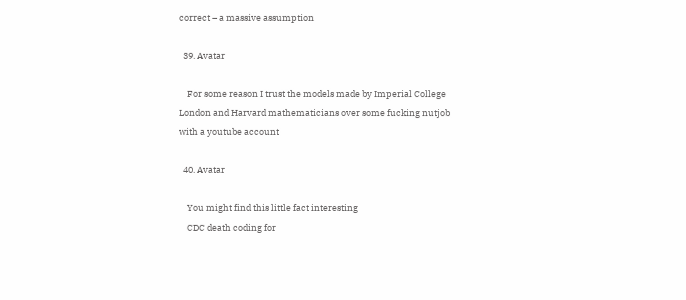correct – a massive assumption

  39. Avatar

    For some reason I trust the models made by Imperial College London and Harvard mathematicians over some fucking nutjob with a youtube account

  40. Avatar

    You might find this little fact interesting
    CDC death coding for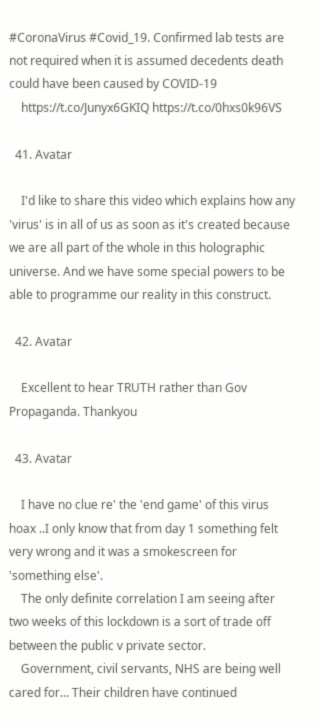#CoronaVirus #Covid_19. Confirmed lab tests are not required when it is assumed decedents death could have been caused by COVID-19
    https://t.co/Junyx6GKIQ https://t.co/0hxs0k96VS

  41. Avatar

    I'd like to share this video which explains how any 'virus' is in all of us as soon as it's created because we are all part of the whole in this holographic universe. And we have some special powers to be able to programme our reality in this construct.

  42. Avatar

    Excellent to hear TRUTH rather than Gov Propaganda. Thankyou

  43. Avatar

    I have no clue re' the 'end game' of this virus hoax ..I only know that from day 1 something felt very wrong and it was a smokescreen for 'something else'.
    The only definite correlation I am seeing after two weeks of this lockdown is a sort of trade off between the public v private sector.
    Government, civil servants, NHS are being well cared for… Their children have continued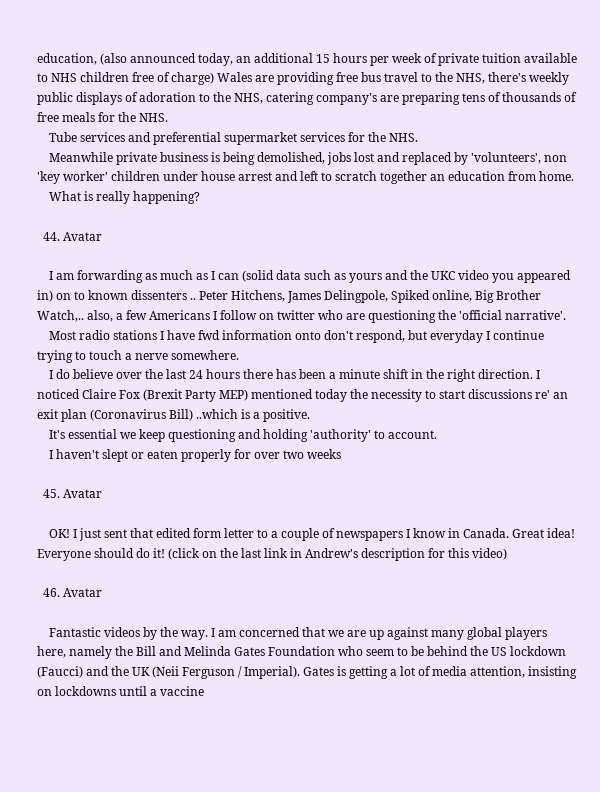education, (also announced today, an additional 15 hours per week of private tuition available to NHS children free of charge) Wales are providing free bus travel to the NHS, there's weekly public displays of adoration to the NHS, catering company's are preparing tens of thousands of free meals for the NHS.
    Tube services and preferential supermarket services for the NHS.
    Meanwhile private business is being demolished, jobs lost and replaced by 'volunteers', non 'key worker' children under house arrest and left to scratch together an education from home.
    What is really happening?

  44. Avatar

    I am forwarding as much as I can (solid data such as yours and the UKC video you appeared in) on to known dissenters .. Peter Hitchens, James Delingpole, Spiked online, Big Brother Watch,.. also, a few Americans I follow on twitter who are questioning the 'official narrative'.
    Most radio stations I have fwd information onto don't respond, but everyday I continue trying to touch a nerve somewhere.
    I do believe over the last 24 hours there has been a minute shift in the right direction. I noticed Claire Fox (Brexit Party MEP) mentioned today the necessity to start discussions re' an exit plan (Coronavirus Bill) ..which is a positive.
    It's essential we keep questioning and holding 'authority' to account.
    I haven't slept or eaten properly for over two weeks

  45. Avatar

    OK! I just sent that edited form letter to a couple of newspapers I know in Canada. Great idea! Everyone should do it! (click on the last link in Andrew's description for this video)

  46. Avatar

    Fantastic videos by the way. I am concerned that we are up against many global players here, namely the Bill and Melinda Gates Foundation who seem to be behind the US lockdown (Faucci) and the UK (Neii Ferguson / Imperial). Gates is getting a lot of media attention, insisting on lockdowns until a vaccine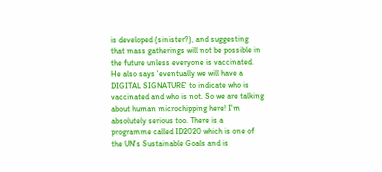is developed (sinister?), and suggesting that mass gatherings will not be possible in the future unless everyone is vaccinated. He also says 'eventually we will have a DIGITAL SIGNATURE' to indicate who is vaccinated and who is not. So we are talking about human microchipping here! I'm absolutely serious too. There is a programme called ID2020 which is one of the UN's Sustainable Goals and is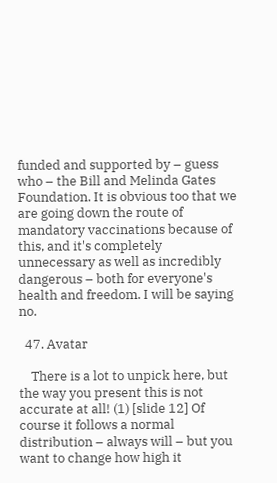funded and supported by – guess who – the Bill and Melinda Gates Foundation. It is obvious too that we are going down the route of mandatory vaccinations because of this, and it's completely unnecessary as well as incredibly dangerous – both for everyone's health and freedom. I will be saying no.

  47. Avatar

    There is a lot to unpick here, but the way you present this is not accurate at all! (1) [slide 12] Of course it follows a normal distribution – always will – but you want to change how high it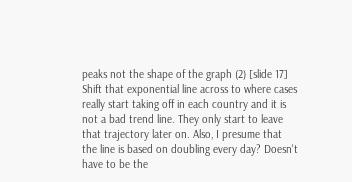peaks not the shape of the graph (2) [slide 17] Shift that exponential line across to where cases really start taking off in each country and it is not a bad trend line. They only start to leave that trajectory later on. Also, I presume that the line is based on doubling every day? Doesn't have to be the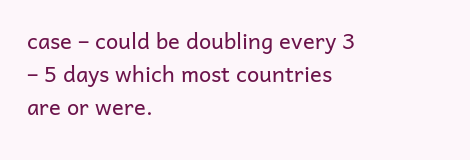case – could be doubling every 3 – 5 days which most countries are or were.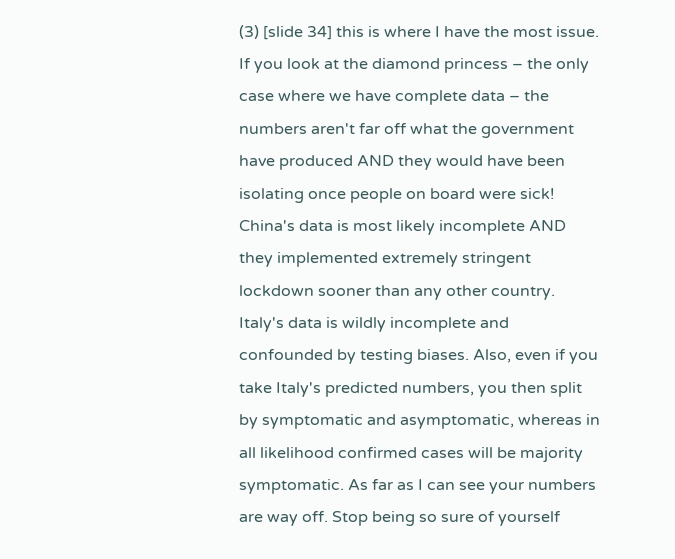(3) [slide 34] this is where I have the most issue. If you look at the diamond princess – the only case where we have complete data – the numbers aren't far off what the government have produced AND they would have been isolating once people on board were sick! China's data is most likely incomplete AND they implemented extremely stringent lockdown sooner than any other country. Italy's data is wildly incomplete and confounded by testing biases. Also, even if you take Italy's predicted numbers, you then split by symptomatic and asymptomatic, whereas in all likelihood confirmed cases will be majority symptomatic. As far as I can see your numbers are way off. Stop being so sure of yourself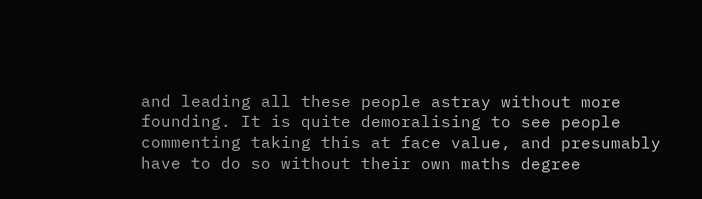and leading all these people astray without more founding. It is quite demoralising to see people commenting taking this at face value, and presumably have to do so without their own maths degree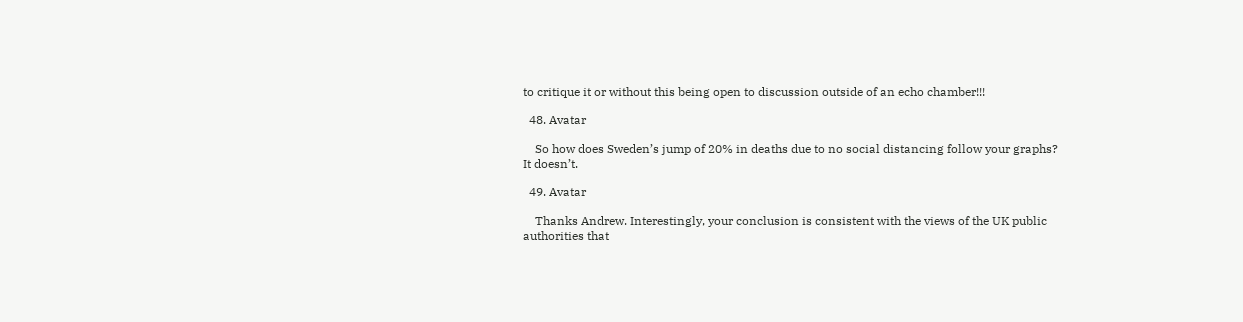to critique it or without this being open to discussion outside of an echo chamber!!!

  48. Avatar

    So how does Sweden’s jump of 20% in deaths due to no social distancing follow your graphs? It doesn’t.

  49. Avatar

    Thanks Andrew. Interestingly, your conclusion is consistent with the views of the UK public authorities that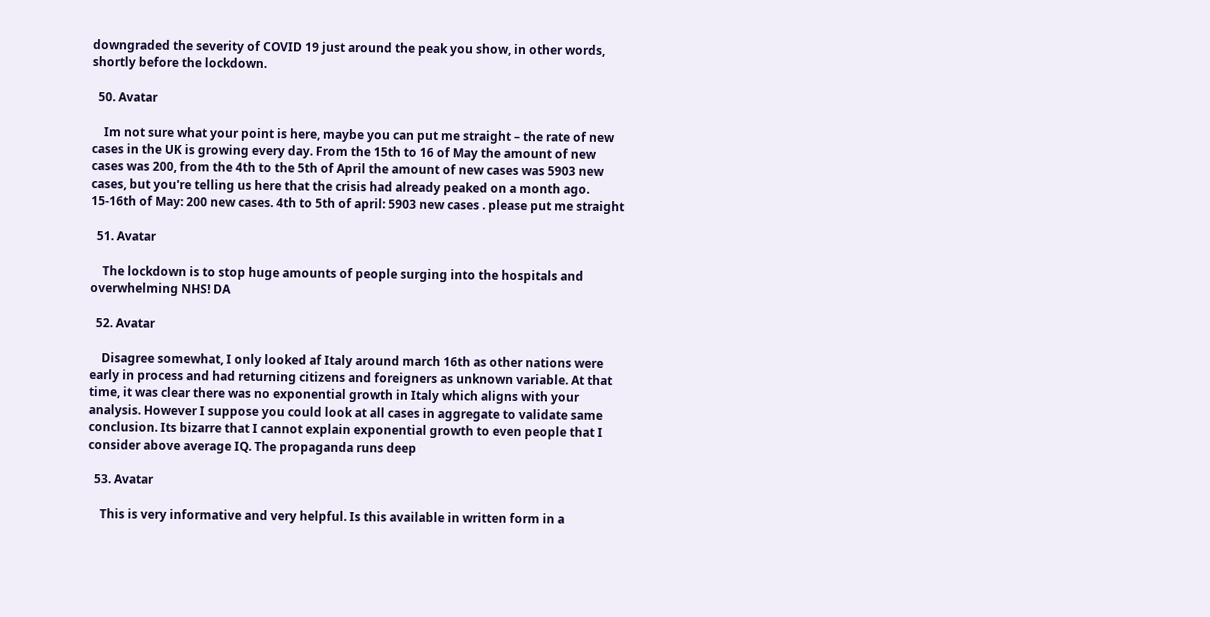downgraded the severity of COVID 19 just around the peak you show, in other words, shortly before the lockdown.

  50. Avatar

    Im not sure what your point is here, maybe you can put me straight – the rate of new cases in the UK is growing every day. From the 15th to 16 of May the amount of new cases was 200, from the 4th to the 5th of April the amount of new cases was 5903 new cases, but you're telling us here that the crisis had already peaked on a month ago. 15-16th of May: 200 new cases. 4th to 5th of april: 5903 new cases . please put me straight

  51. Avatar

    The lockdown is to stop huge amounts of people surging into the hospitals and overwhelming NHS! DA

  52. Avatar

    Disagree somewhat, I only looked af Italy around march 16th as other nations were early in process and had returning citizens and foreigners as unknown variable. At that time, it was clear there was no exponential growth in Italy which aligns with your analysis. However I suppose you could look at all cases in aggregate to validate same conclusion. Its bizarre that I cannot explain exponential growth to even people that I consider above average IQ. The propaganda runs deep

  53. Avatar

    This is very informative and very helpful. Is this available in written form in a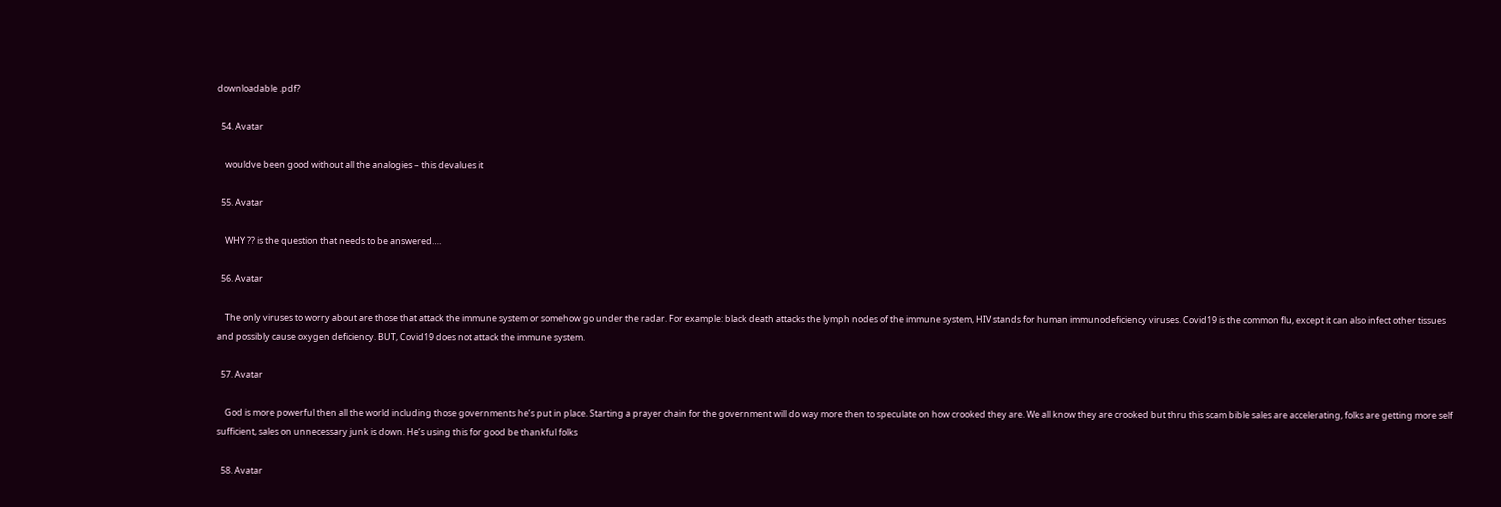downloadable .pdf?

  54. Avatar

    wouldve been good without all the analogies – this devalues it

  55. Avatar

    WHY ?? is the question that needs to be answered….

  56. Avatar

    The only viruses to worry about are those that attack the immune system or somehow go under the radar. For example: black death attacks the lymph nodes of the immune system, HIV stands for human immunodeficiency viruses. Covid19 is the common flu, except it can also infect other tissues and possibly cause oxygen deficiency. BUT, Covid19 does not attack the immune system.

  57. Avatar

    God is more powerful then all the world including those governments he’s put in place. Starting a prayer chain for the government will do way more then to speculate on how crooked they are. We all know they are crooked but thru this scam bible sales are accelerating, folks are getting more self sufficient, sales on unnecessary junk is down. He’s using this for good be thankful folks

  58. Avatar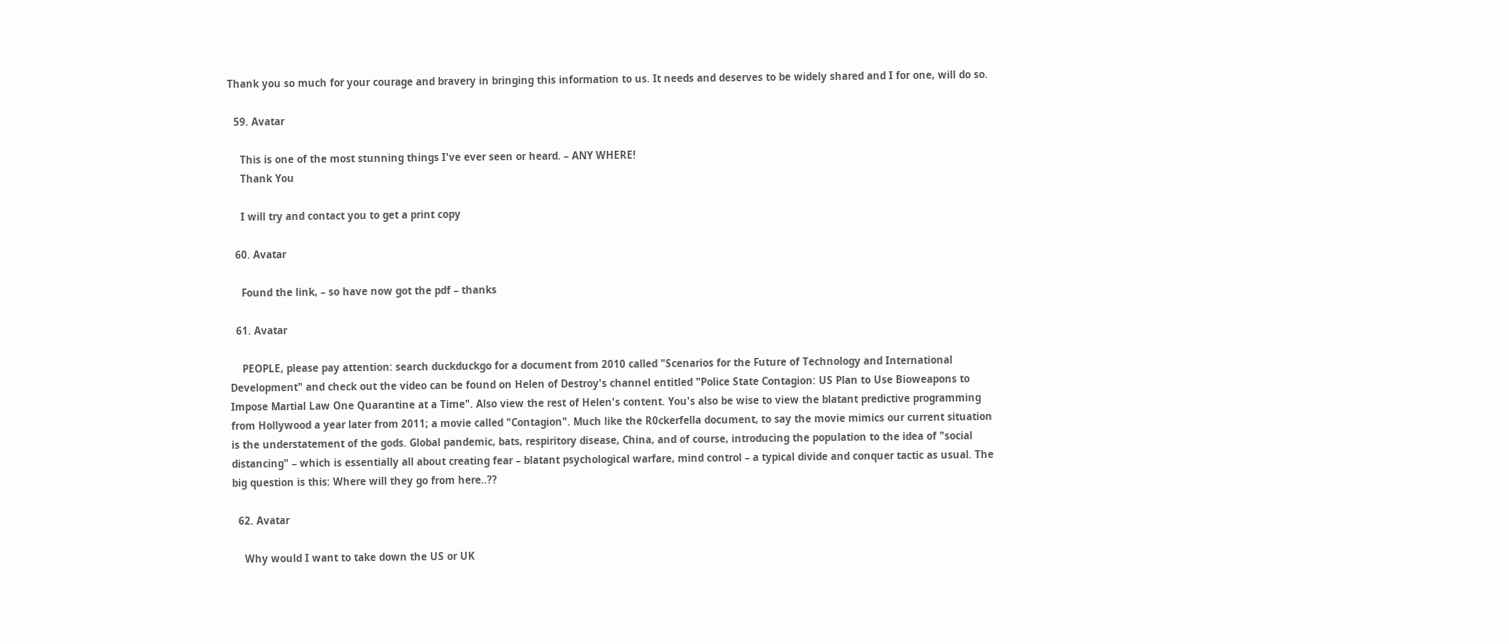Thank you so much for your courage and bravery in bringing this information to us. It needs and deserves to be widely shared and I for one, will do so.

  59. Avatar

    This is one of the most stunning things I've ever seen or heard. – ANY WHERE!
    Thank You

    I will try and contact you to get a print copy

  60. Avatar

    Found the link, – so have now got the pdf – thanks

  61. Avatar

    PEOPLE, please pay attention: search duckduckgo for a document from 2010 called "Scenarios for the Future of Technology and International Development" and check out the video can be found on Helen of Destroy's channel entitled "Police State Contagion: US Plan to Use Bioweapons to Impose Martial Law One Quarantine at a Time". Also view the rest of Helen's content. You's also be wise to view the blatant predictive programming from Hollywood a year later from 2011; a movie called "Contagion". Much like the R0ckerfella document, to say the movie mimics our current situation is the understatement of the gods. Global pandemic, bats, respiritory disease, China, and of course, introducing the population to the idea of "social distancing" – which is essentially all about creating fear – blatant psychological warfare, mind control – a typical divide and conquer tactic as usual. The big question is this: Where will they go from here..??

  62. Avatar

    Why would I want to take down the US or UK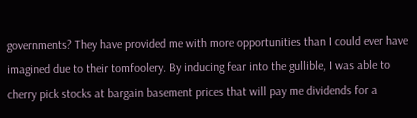governments? They have provided me with more opportunities than I could ever have imagined due to their tomfoolery. By inducing fear into the gullible, I was able to cherry pick stocks at bargain basement prices that will pay me dividends for a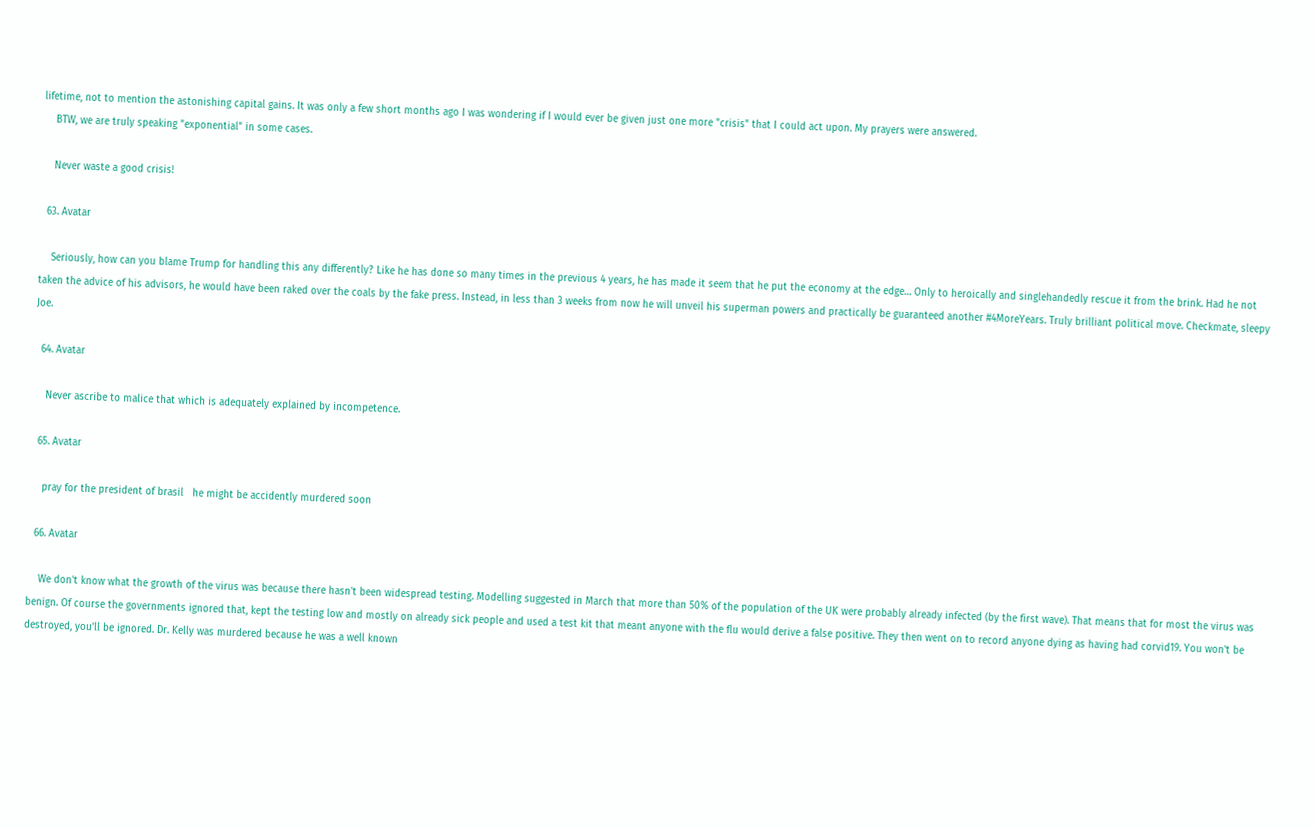lifetime, not to mention the astonishing capital gains. It was only a few short months ago I was wondering if I would ever be given just one more "crisis" that I could act upon. My prayers were answered.
    BTW, we are truly speaking "exponential" in some cases.

    Never waste a good crisis!

  63. Avatar

    Seriously, how can you blame Trump for handling this any differently? Like he has done so many times in the previous 4 years, he has made it seem that he put the economy at the edge… Only to heroically and singlehandedly rescue it from the brink. Had he not taken the advice of his advisors, he would have been raked over the coals by the fake press. Instead, in less than 3 weeks from now he will unveil his superman powers and practically be guaranteed another #4MoreYears. Truly brilliant political move. Checkmate, sleepy Joe.

  64. Avatar

    Never ascribe to malice that which is adequately explained by incompetence.

  65. Avatar

    pray for the president of brasil   he might be accidently murdered soon

  66. Avatar

    We don't know what the growth of the virus was because there hasn't been widespread testing. Modelling suggested in March that more than 50% of the population of the UK were probably already infected (by the first wave). That means that for most the virus was benign. Of course the governments ignored that, kept the testing low and mostly on already sick people and used a test kit that meant anyone with the flu would derive a false positive. They then went on to record anyone dying as having had corvid19. You won't be destroyed, you'll be ignored. Dr. Kelly was murdered because he was a well known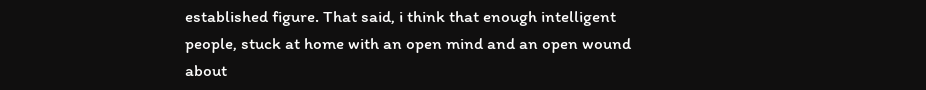established figure. That said, i think that enough intelligent people, stuck at home with an open mind and an open wound about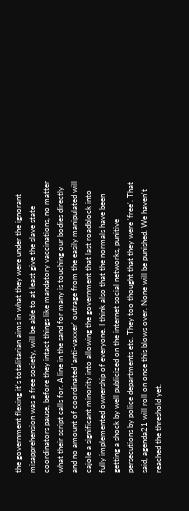the government flexing it's totalitarian aims in what they were under the ignorant misapprehension was a free society, will be able to at least give the slave state coordinators pause, before they intact things like mandatory vaccinations, no matter what their script calls for. A line in the sand for many is touching our bodies directly and no amount of coordinated 'anti-vaxxer' outrage from the easily manipulated will cajole a significant minority into allowing the government that last roadblock into fully implemented ownership of everyone. I think also that the normals have been getting a shock by well publicized on the internet social networks, punitive persecutions by police departments etc. They too thought that they were 'free'. That said, agenda21 will roll on once this blows over. None will be punished. We haven't reached the threshold yet.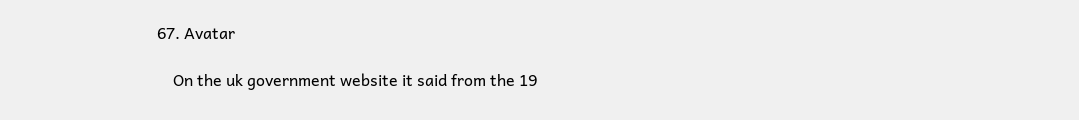67. Avatar

    On the uk government website it said from the 19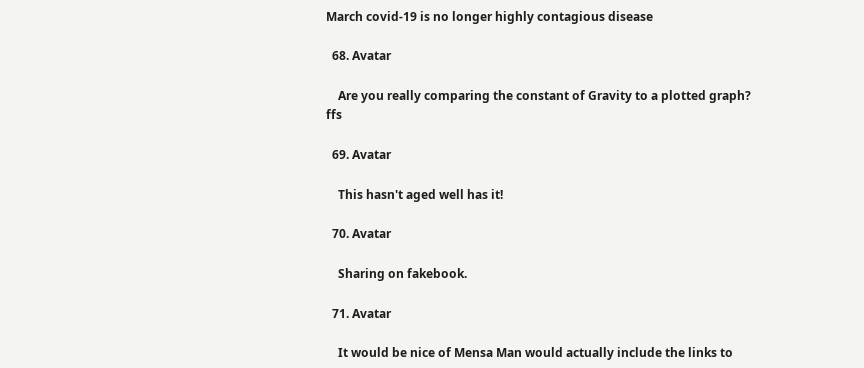March covid-19 is no longer highly contagious disease

  68. Avatar

    Are you really comparing the constant of Gravity to a plotted graph? ffs

  69. Avatar

    This hasn't aged well has it!

  70. Avatar

    Sharing on fakebook.

  71. Avatar

    It would be nice of Mensa Man would actually include the links to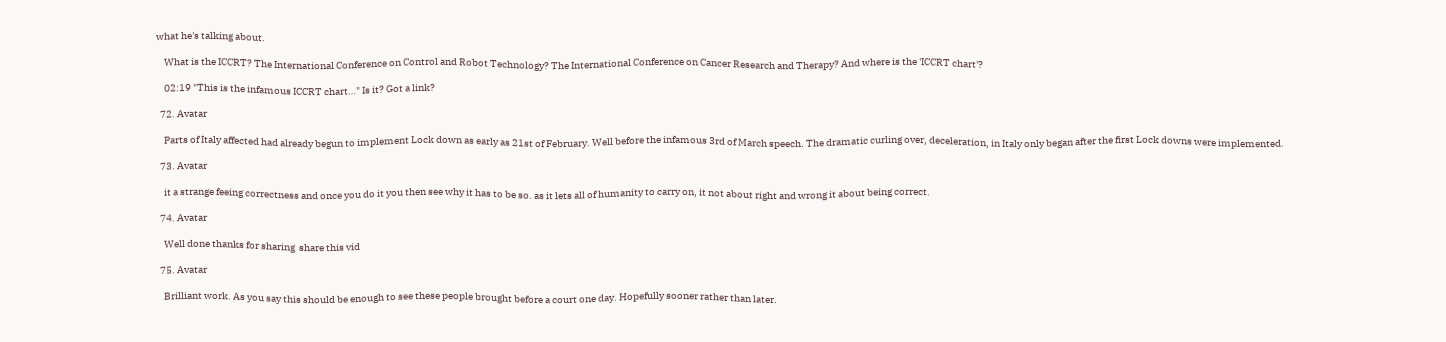what he's talking about.

    What is the ICCRT? The International Conference on Control and Robot Technology? The International Conference on Cancer Research and Therapy? And where is the 'ICCRT chart'?

    02:19 "This is the infamous ICCRT chart…" Is it? Got a link?

  72. Avatar

    Parts of Italy affected had already begun to implement Lock down as early as 21st of February. Well before the infamous 3rd of March speech. The dramatic curling over, deceleration, in Italy only began after the first Lock downs were implemented.

  73. Avatar

    it a strange feeing correctness and once you do it you then see why it has to be so. as it lets all of humanity to carry on, it not about right and wrong it about being correct.

  74. Avatar

    Well done thanks for sharing  share this vid

  75. Avatar

    Brilliant work. As you say this should be enough to see these people brought before a court one day. Hopefully sooner rather than later.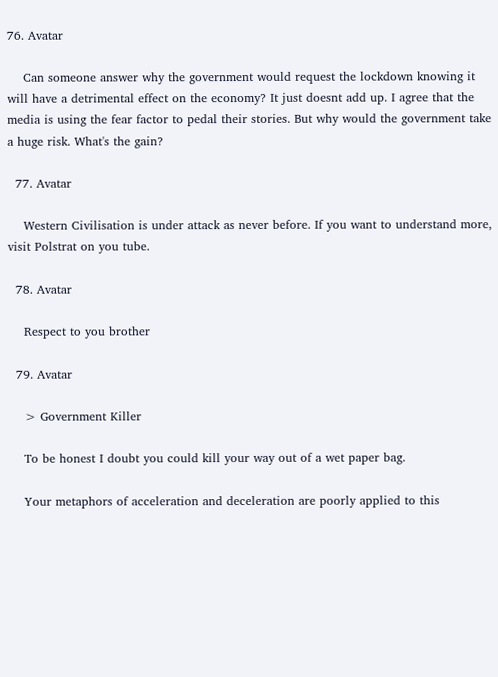76. Avatar

    Can someone answer why the government would request the lockdown knowing it will have a detrimental effect on the economy? It just doesnt add up. I agree that the media is using the fear factor to pedal their stories. But why would the government take a huge risk. What's the gain?

  77. Avatar

    Western Civilisation is under attack as never before. If you want to understand more, visit Polstrat on you tube.

  78. Avatar

    Respect to you brother

  79. Avatar

    > Government Killer

    To be honest I doubt you could kill your way out of a wet paper bag.

    Your metaphors of acceleration and deceleration are poorly applied to this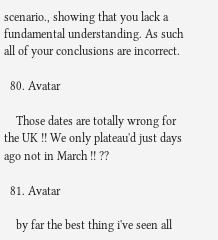scenario., showing that you lack a fundamental understanding. As such all of your conclusions are incorrect.

  80. Avatar

    Those dates are totally wrong for the UK !! We only plateau'd just days ago not in March !! ??

  81. Avatar

    by far the best thing i've seen all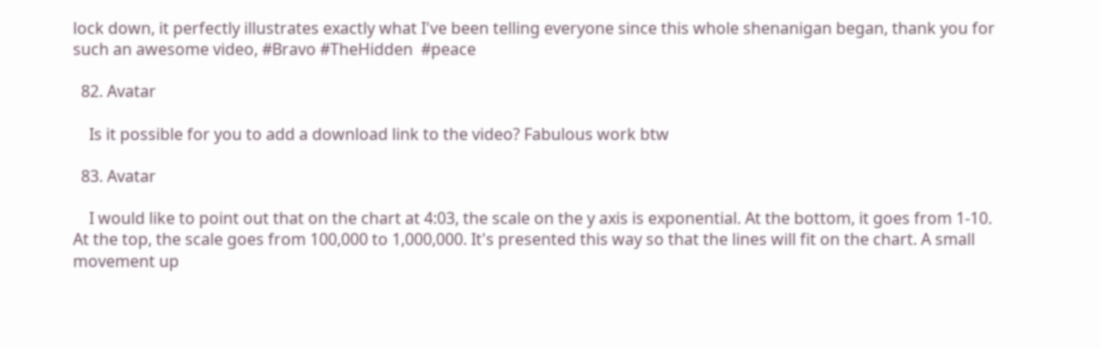lock down, it perfectly illustrates exactly what I've been telling everyone since this whole shenanigan began, thank you for such an awesome video, #Bravo #TheHidden  #peace

  82. Avatar

    Is it possible for you to add a download link to the video? Fabulous work btw

  83. Avatar

    I would like to point out that on the chart at 4:03, the scale on the y axis is exponential. At the bottom, it goes from 1-10. At the top, the scale goes from 100,000 to 1,000,000. It's presented this way so that the lines will fit on the chart. A small movement up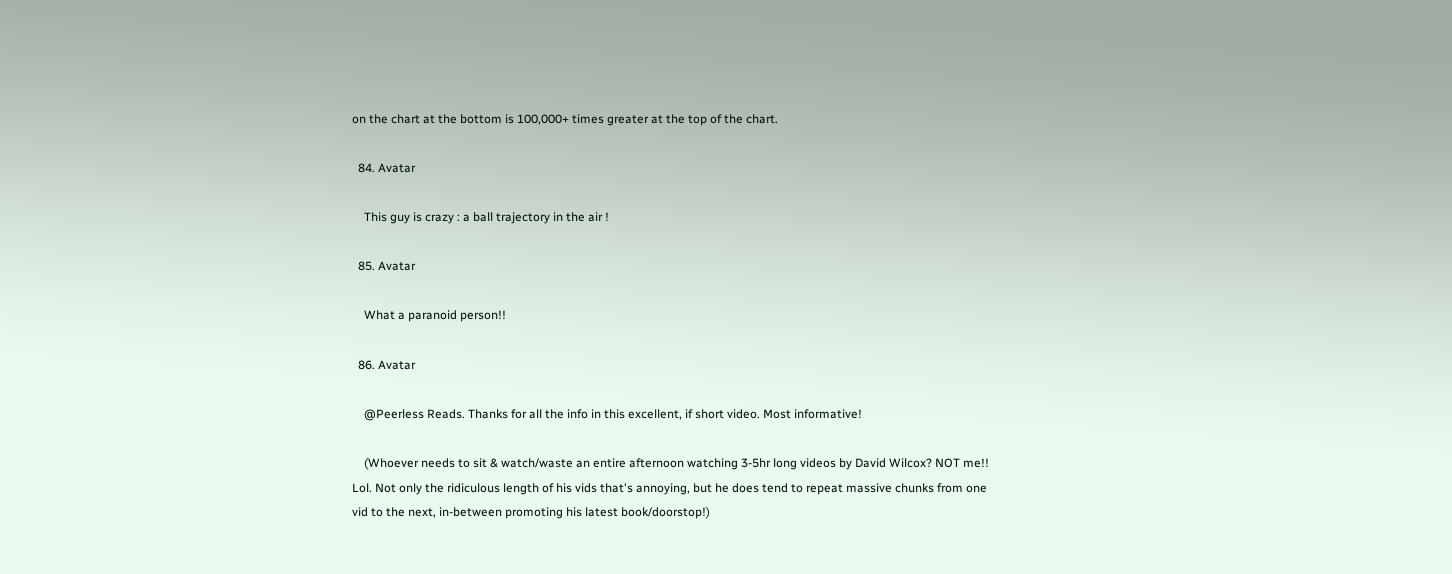on the chart at the bottom is 100,000+ times greater at the top of the chart.

  84. Avatar

    This guy is crazy : a ball trajectory in the air !

  85. Avatar

    What a paranoid person!!

  86. Avatar

    @Peerless Reads. Thanks for all the info in this excellent, if short video. Most informative!

    (Whoever needs to sit & watch/waste an entire afternoon watching 3-5hr long videos by David Wilcox? NOT me!! Lol. Not only the ridiculous length of his vids that's annoying, but he does tend to repeat massive chunks from one vid to the next, in-between promoting his latest book/doorstop!)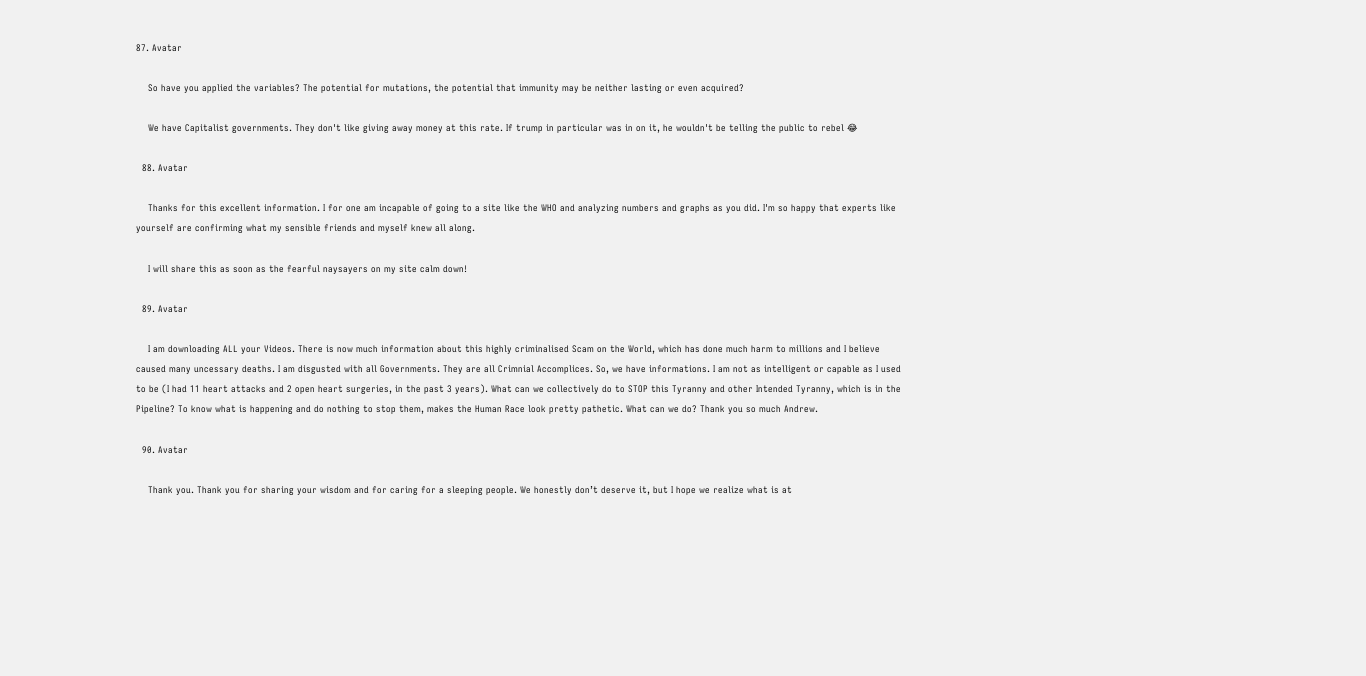87. Avatar

    So have you applied the variables? The potential for mutations, the potential that immunity may be neither lasting or even acquired?

    We have Capitalist governments. They don't like giving away money at this rate. If trump in particular was in on it, he wouldn't be telling the public to rebel 😂

  88. Avatar

    Thanks for this excellent information. I for one am incapable of going to a site like the WHO and analyzing numbers and graphs as you did. I'm so happy that experts like yourself are confirming what my sensible friends and myself knew all along.

    I will share this as soon as the fearful naysayers on my site calm down!

  89. Avatar

    I am downloading ALL your Videos. There is now much information about this highly criminalised Scam on the World, which has done much harm to millions and I believe caused many uncessary deaths. I am disgusted with all Governments. They are all Crimnial Accomplices. So, we have informations. I am not as intelligent or capable as I used to be (I had 11 heart attacks and 2 open heart surgeries, in the past 3 years). What can we collectively do to STOP this Tyranny and other Intended Tyranny, which is in the Pipeline? To know what is happening and do nothing to stop them, makes the Human Race look pretty pathetic. What can we do? Thank you so much Andrew.

  90. Avatar

    Thank you. Thank you for sharing your wisdom and for caring for a sleeping people. We honestly don’t deserve it, but I hope we realize what is at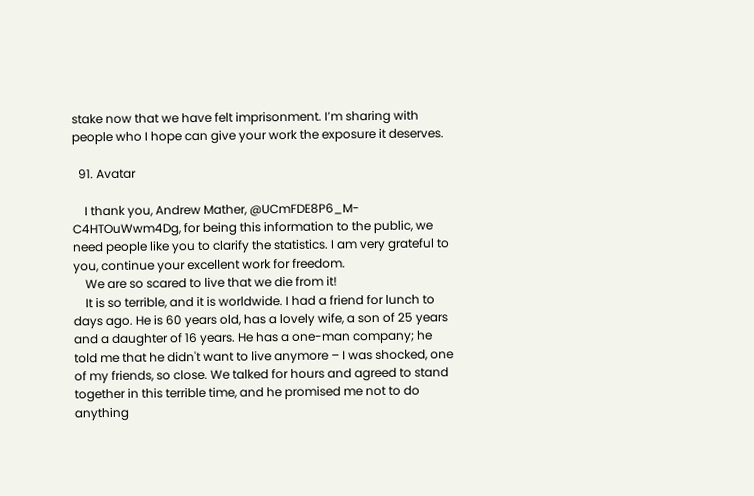stake now that we have felt imprisonment. I’m sharing with people who I hope can give your work the exposure it deserves.

  91. Avatar

    I thank you, Andrew Mather, @UCmFDE8P6_M-C4HTOuWwm4Dg, for being this information to the public, we need people like you to clarify the statistics. I am very grateful to you, continue your excellent work for freedom.
    We are so scared to live that we die from it!
    It is so terrible, and it is worldwide. I had a friend for lunch to days ago. He is 60 years old, has a lovely wife, a son of 25 years and a daughter of 16 years. He has a one-man company; he told me that he didn't want to live anymore – I was shocked, one of my friends, so close. We talked for hours and agreed to stand together in this terrible time, and he promised me not to do anything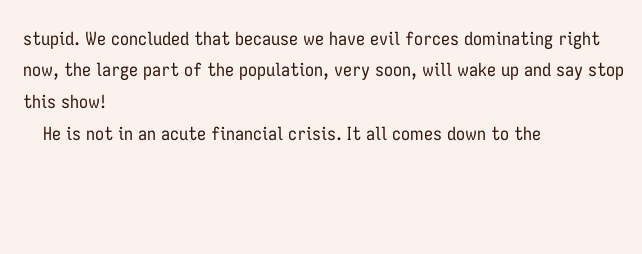stupid. We concluded that because we have evil forces dominating right now, the large part of the population, very soon, will wake up and say stop this show!
    He is not in an acute financial crisis. It all comes down to the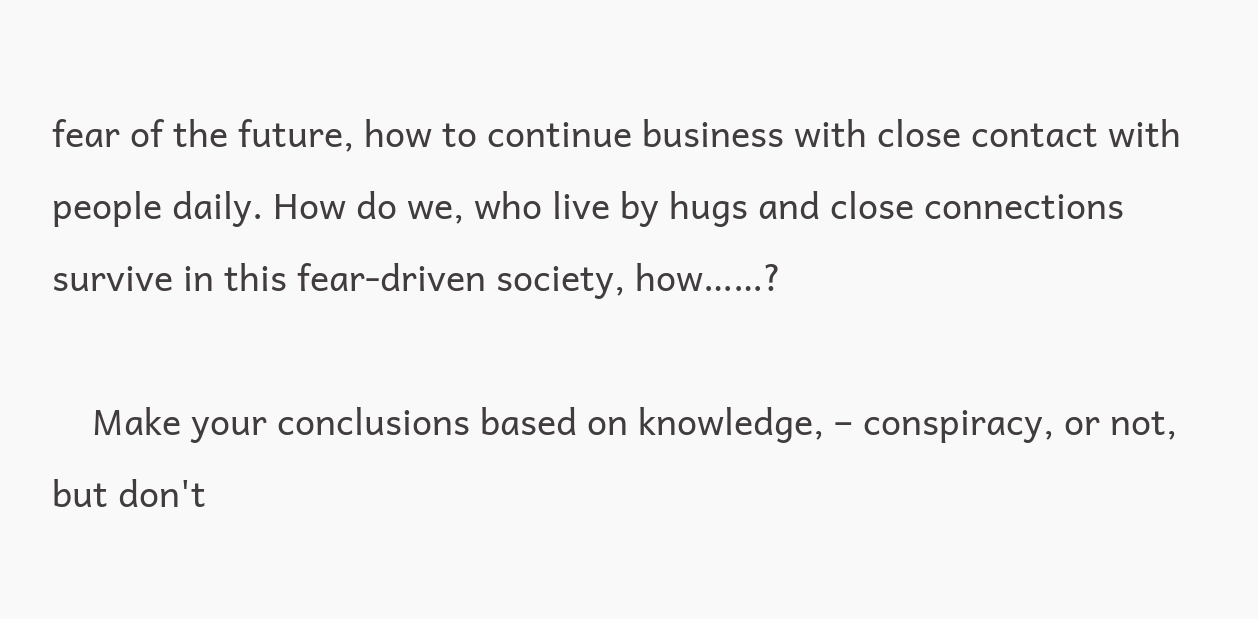fear of the future, how to continue business with close contact with people daily. How do we, who live by hugs and close connections survive in this fear-driven society, how……?

    Make your conclusions based on knowledge, – conspiracy, or not, but don't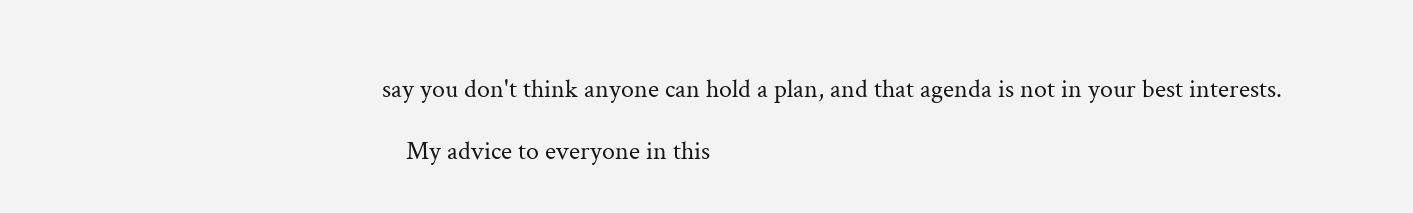say you don't think anyone can hold a plan, and that agenda is not in your best interests.

    My advice to everyone in this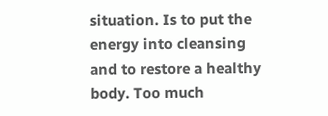situation. Is to put the energy into cleansing and to restore a healthy body. Too much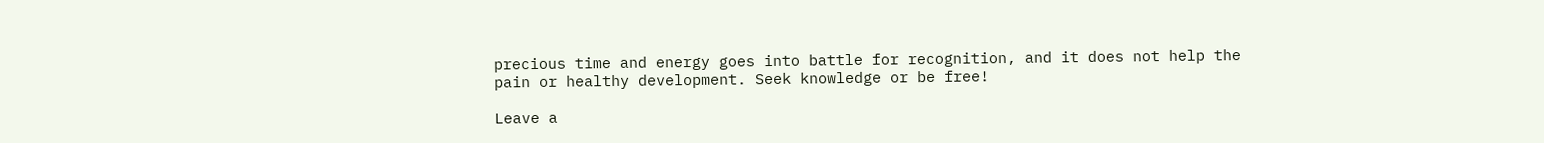precious time and energy goes into battle for recognition, and it does not help the pain or healthy development. Seek knowledge or be free!

Leave a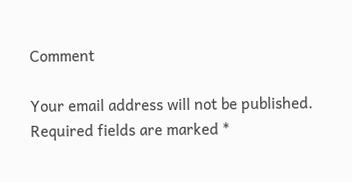Comment

Your email address will not be published. Required fields are marked *